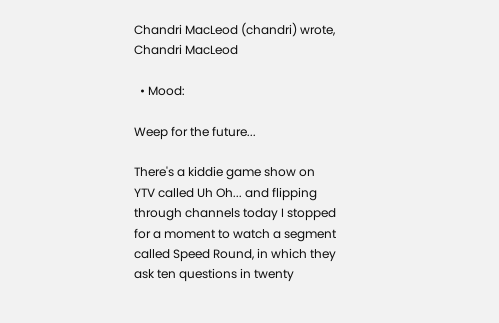Chandri MacLeod (chandri) wrote,
Chandri MacLeod

  • Mood:

Weep for the future...

There's a kiddie game show on YTV called Uh Oh... and flipping through channels today I stopped for a moment to watch a segment called Speed Round, in which they ask ten questions in twenty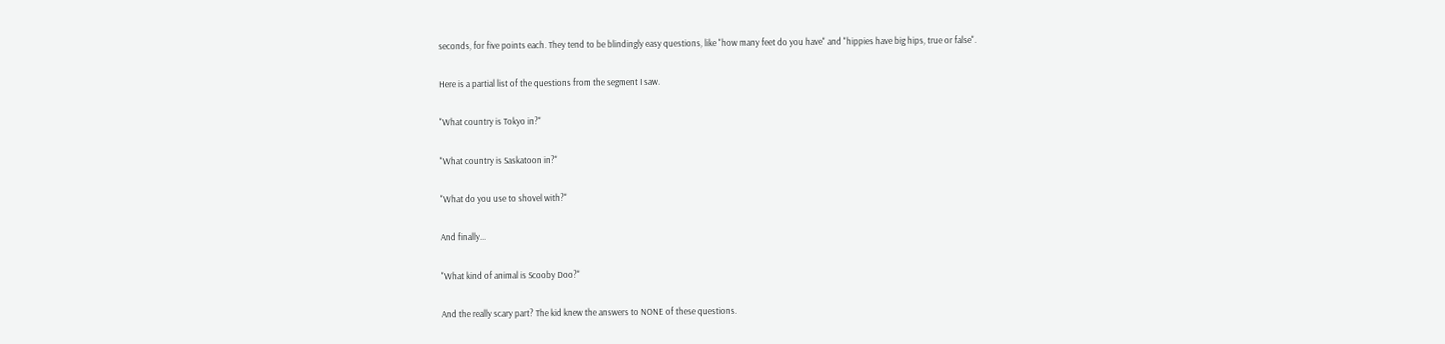seconds, for five points each. They tend to be blindingly easy questions, like "how many feet do you have" and "hippies have big hips, true or false".

Here is a partial list of the questions from the segment I saw.

"What country is Tokyo in?"

"What country is Saskatoon in?"

"What do you use to shovel with?"

And finally...

"What kind of animal is Scooby Doo?"

And the really scary part? The kid knew the answers to NONE of these questions.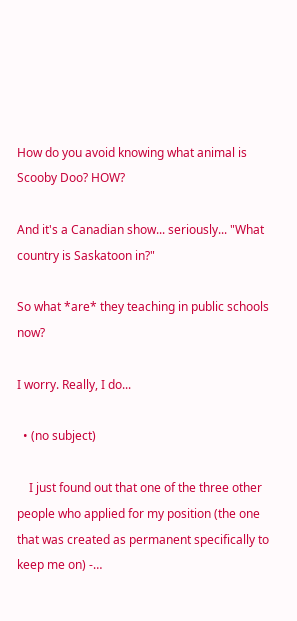How do you avoid knowing what animal is Scooby Doo? HOW?

And it's a Canadian show... seriously... "What country is Saskatoon in?"

So what *are* they teaching in public schools now?

I worry. Really, I do...

  • (no subject)

    I just found out that one of the three other people who applied for my position (the one that was created as permanent specifically to keep me on) -…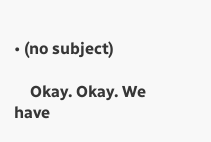• (no subject)

    Okay. Okay. We have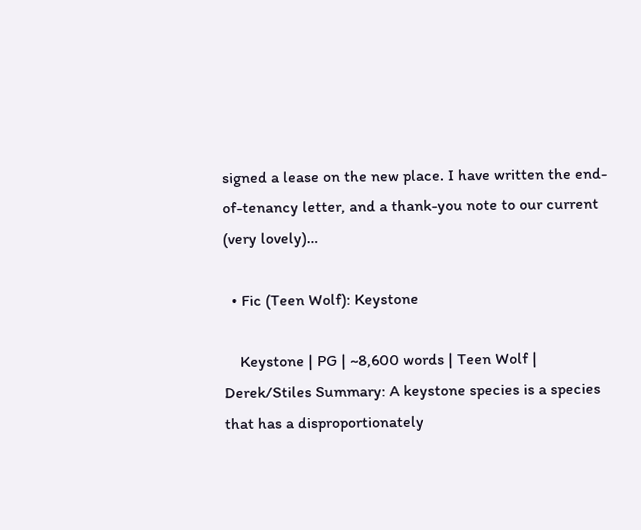signed a lease on the new place. I have written the end-of-tenancy letter, and a thank-you note to our current (very lovely)…

  • Fic (Teen Wolf): Keystone

    Keystone | PG | ~8,600 words | Teen Wolf | Derek/Stiles Summary: A keystone species is a species that has a disproportionately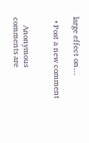large effect on…

  • Post a new comment


    Anonymous comments are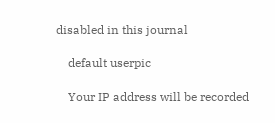disabled in this journal

    default userpic

    Your IP address will be recorded